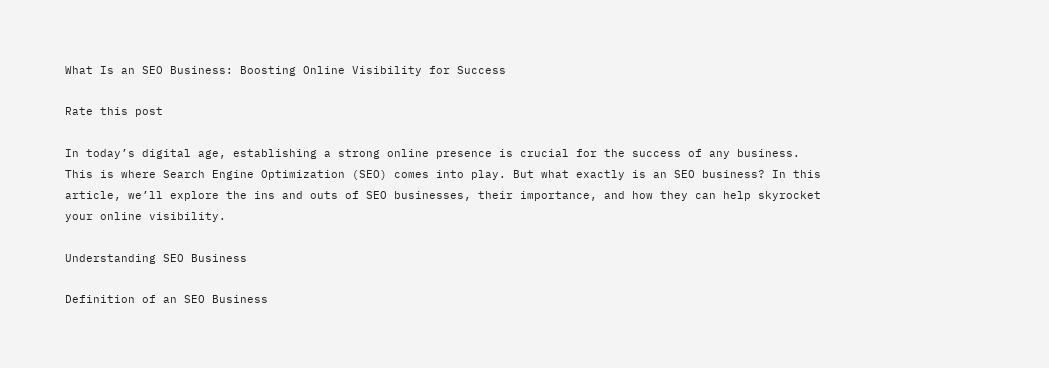What Is an SEO Business: Boosting Online Visibility for Success

Rate this post

In today’s digital age, establishing a strong online presence is crucial for the success of any business. This is where Search Engine Optimization (SEO) comes into play. But what exactly is an SEO business? In this article, we’ll explore the ins and outs of SEO businesses, their importance, and how they can help skyrocket your online visibility.

Understanding SEO Business

Definition of an SEO Business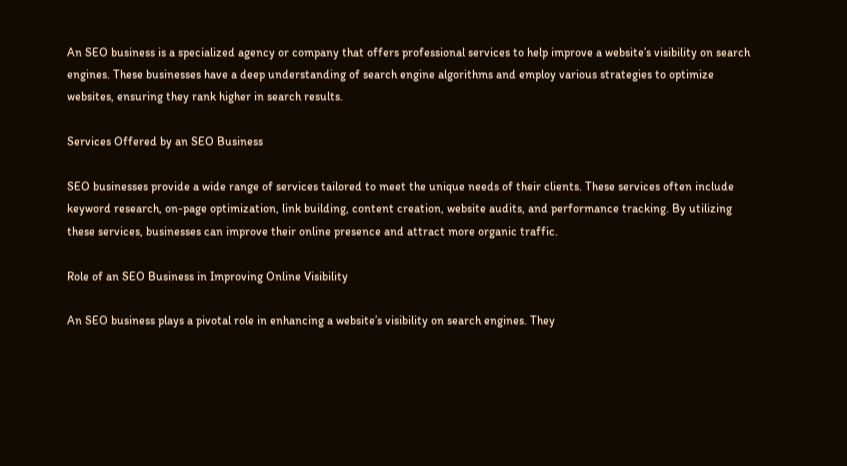An SEO business is a specialized agency or company that offers professional services to help improve a website’s visibility on search engines. These businesses have a deep understanding of search engine algorithms and employ various strategies to optimize websites, ensuring they rank higher in search results.

Services Offered by an SEO Business

SEO businesses provide a wide range of services tailored to meet the unique needs of their clients. These services often include keyword research, on-page optimization, link building, content creation, website audits, and performance tracking. By utilizing these services, businesses can improve their online presence and attract more organic traffic.

Role of an SEO Business in Improving Online Visibility

An SEO business plays a pivotal role in enhancing a website’s visibility on search engines. They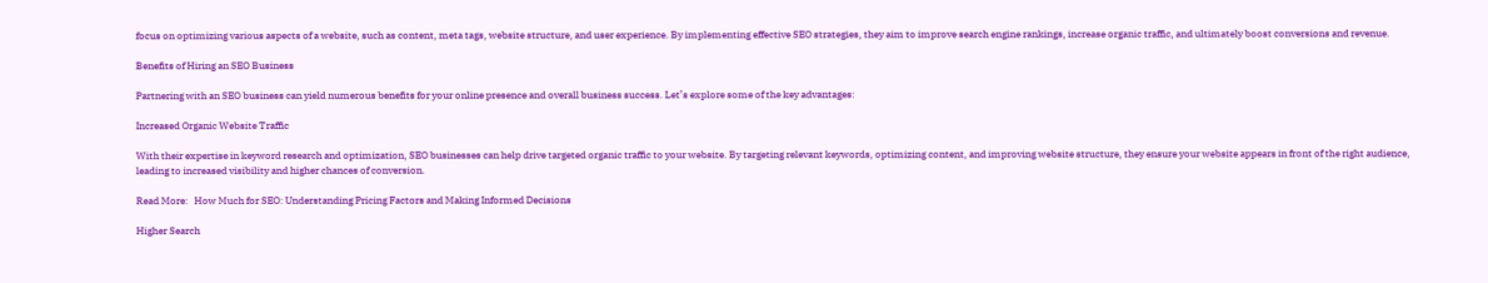focus on optimizing various aspects of a website, such as content, meta tags, website structure, and user experience. By implementing effective SEO strategies, they aim to improve search engine rankings, increase organic traffic, and ultimately boost conversions and revenue.

Benefits of Hiring an SEO Business

Partnering with an SEO business can yield numerous benefits for your online presence and overall business success. Let’s explore some of the key advantages:

Increased Organic Website Traffic

With their expertise in keyword research and optimization, SEO businesses can help drive targeted organic traffic to your website. By targeting relevant keywords, optimizing content, and improving website structure, they ensure your website appears in front of the right audience, leading to increased visibility and higher chances of conversion.

Read More:   How Much for SEO: Understanding Pricing Factors and Making Informed Decisions

Higher Search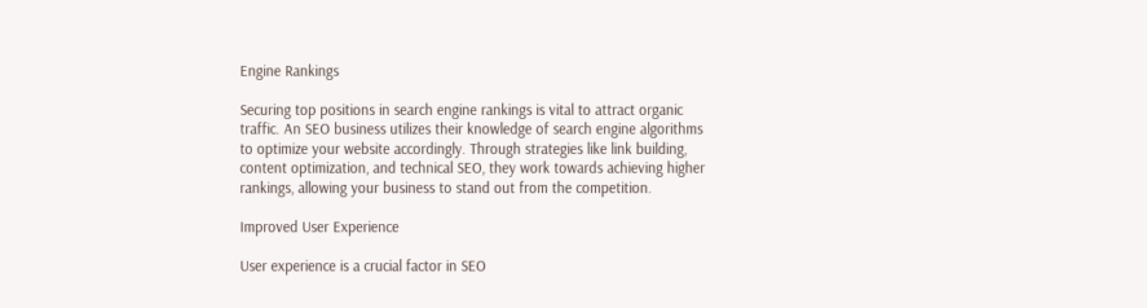Engine Rankings

Securing top positions in search engine rankings is vital to attract organic traffic. An SEO business utilizes their knowledge of search engine algorithms to optimize your website accordingly. Through strategies like link building, content optimization, and technical SEO, they work towards achieving higher rankings, allowing your business to stand out from the competition.

Improved User Experience

User experience is a crucial factor in SEO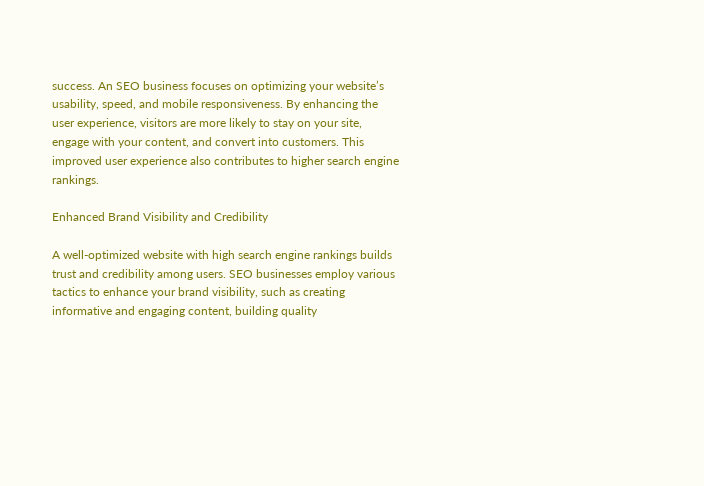success. An SEO business focuses on optimizing your website’s usability, speed, and mobile responsiveness. By enhancing the user experience, visitors are more likely to stay on your site, engage with your content, and convert into customers. This improved user experience also contributes to higher search engine rankings.

Enhanced Brand Visibility and Credibility

A well-optimized website with high search engine rankings builds trust and credibility among users. SEO businesses employ various tactics to enhance your brand visibility, such as creating informative and engaging content, building quality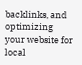backlinks, and optimizing your website for local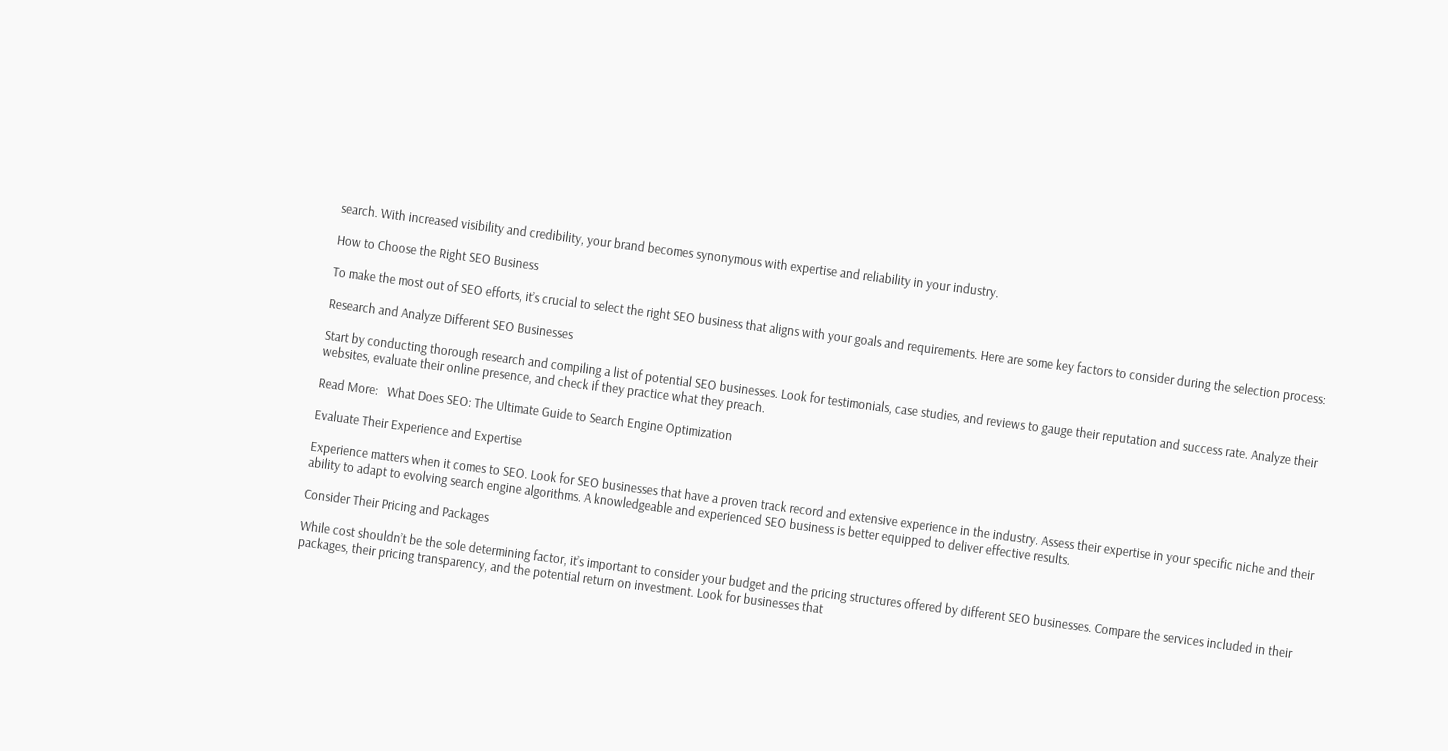search. With increased visibility and credibility, your brand becomes synonymous with expertise and reliability in your industry.

How to Choose the Right SEO Business

To make the most out of SEO efforts, it’s crucial to select the right SEO business that aligns with your goals and requirements. Here are some key factors to consider during the selection process:

Research and Analyze Different SEO Businesses

Start by conducting thorough research and compiling a list of potential SEO businesses. Look for testimonials, case studies, and reviews to gauge their reputation and success rate. Analyze their websites, evaluate their online presence, and check if they practice what they preach.

Read More:   What Does SEO: The Ultimate Guide to Search Engine Optimization

Evaluate Their Experience and Expertise

Experience matters when it comes to SEO. Look for SEO businesses that have a proven track record and extensive experience in the industry. Assess their expertise in your specific niche and their ability to adapt to evolving search engine algorithms. A knowledgeable and experienced SEO business is better equipped to deliver effective results.

Consider Their Pricing and Packages

While cost shouldn’t be the sole determining factor, it’s important to consider your budget and the pricing structures offered by different SEO businesses. Compare the services included in their packages, their pricing transparency, and the potential return on investment. Look for businesses that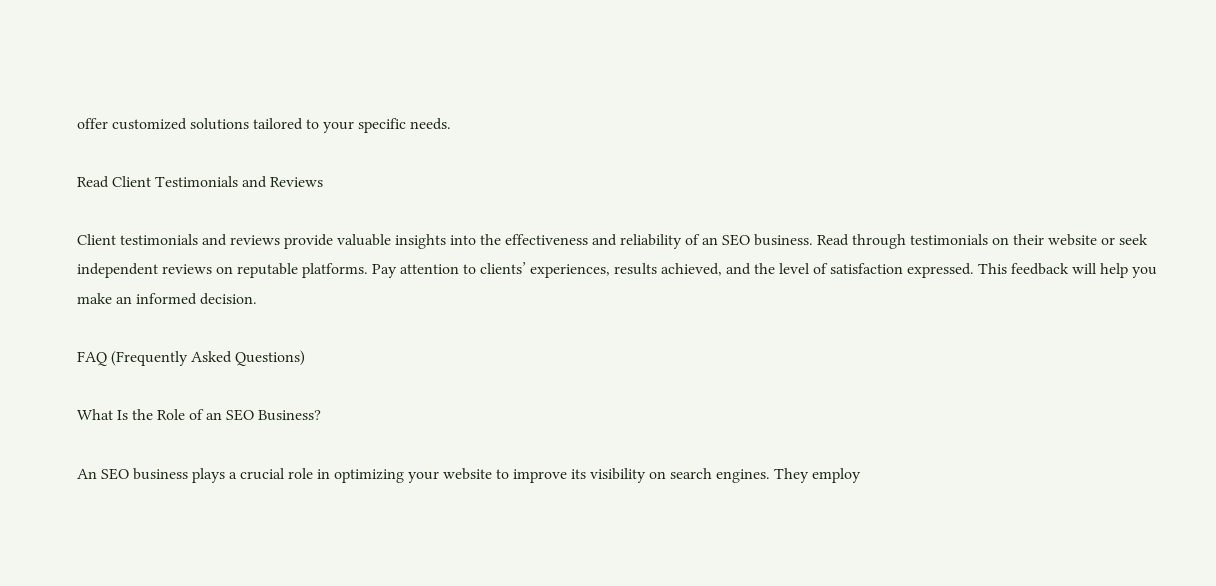offer customized solutions tailored to your specific needs.

Read Client Testimonials and Reviews

Client testimonials and reviews provide valuable insights into the effectiveness and reliability of an SEO business. Read through testimonials on their website or seek independent reviews on reputable platforms. Pay attention to clients’ experiences, results achieved, and the level of satisfaction expressed. This feedback will help you make an informed decision.

FAQ (Frequently Asked Questions)

What Is the Role of an SEO Business?

An SEO business plays a crucial role in optimizing your website to improve its visibility on search engines. They employ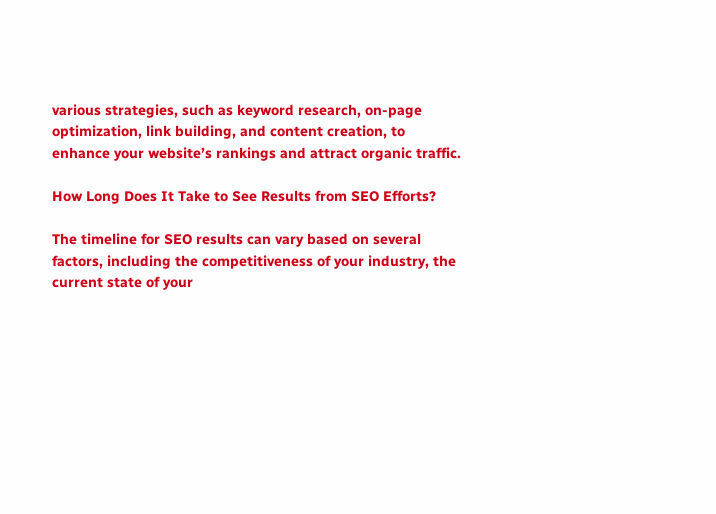various strategies, such as keyword research, on-page optimization, link building, and content creation, to enhance your website’s rankings and attract organic traffic.

How Long Does It Take to See Results from SEO Efforts?

The timeline for SEO results can vary based on several factors, including the competitiveness of your industry, the current state of your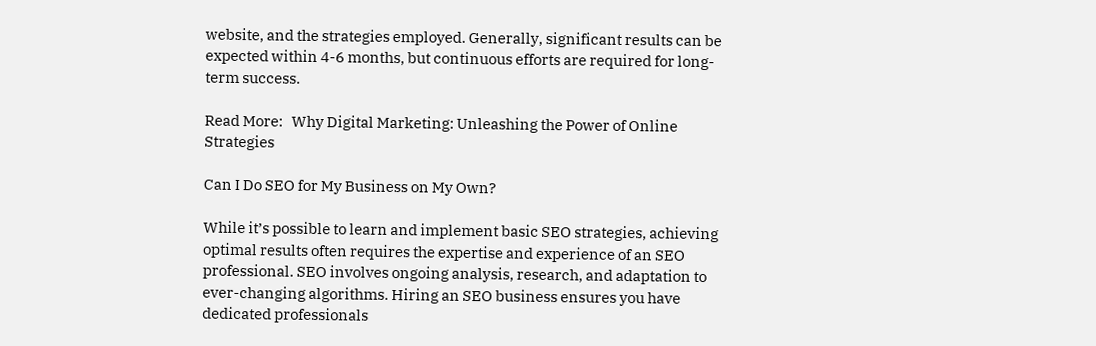website, and the strategies employed. Generally, significant results can be expected within 4-6 months, but continuous efforts are required for long-term success.

Read More:   Why Digital Marketing: Unleashing the Power of Online Strategies

Can I Do SEO for My Business on My Own?

While it’s possible to learn and implement basic SEO strategies, achieving optimal results often requires the expertise and experience of an SEO professional. SEO involves ongoing analysis, research, and adaptation to ever-changing algorithms. Hiring an SEO business ensures you have dedicated professionals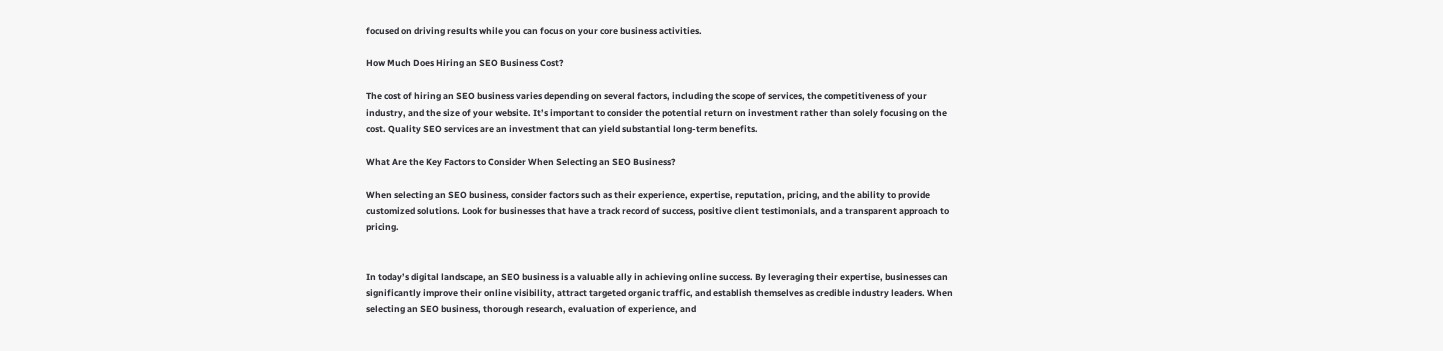focused on driving results while you can focus on your core business activities.

How Much Does Hiring an SEO Business Cost?

The cost of hiring an SEO business varies depending on several factors, including the scope of services, the competitiveness of your industry, and the size of your website. It’s important to consider the potential return on investment rather than solely focusing on the cost. Quality SEO services are an investment that can yield substantial long-term benefits.

What Are the Key Factors to Consider When Selecting an SEO Business?

When selecting an SEO business, consider factors such as their experience, expertise, reputation, pricing, and the ability to provide customized solutions. Look for businesses that have a track record of success, positive client testimonials, and a transparent approach to pricing.


In today’s digital landscape, an SEO business is a valuable ally in achieving online success. By leveraging their expertise, businesses can significantly improve their online visibility, attract targeted organic traffic, and establish themselves as credible industry leaders. When selecting an SEO business, thorough research, evaluation of experience, and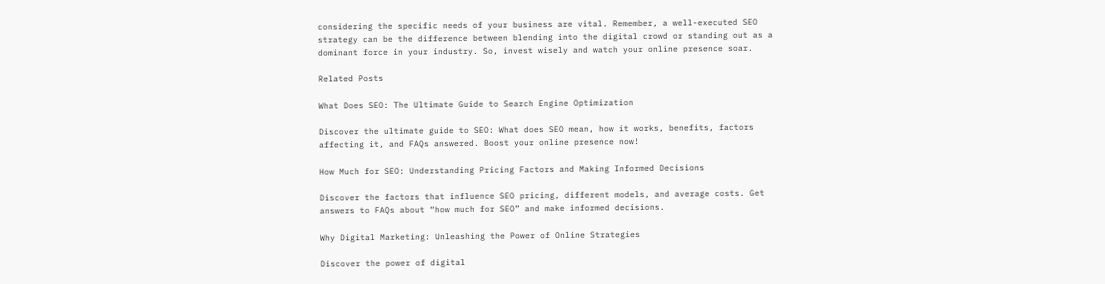considering the specific needs of your business are vital. Remember, a well-executed SEO strategy can be the difference between blending into the digital crowd or standing out as a dominant force in your industry. So, invest wisely and watch your online presence soar.

Related Posts

What Does SEO: The Ultimate Guide to Search Engine Optimization

Discover the ultimate guide to SEO: What does SEO mean, how it works, benefits, factors affecting it, and FAQs answered. Boost your online presence now!

How Much for SEO: Understanding Pricing Factors and Making Informed Decisions

Discover the factors that influence SEO pricing, different models, and average costs. Get answers to FAQs about “how much for SEO” and make informed decisions.

Why Digital Marketing: Unleashing the Power of Online Strategies

Discover the power of digital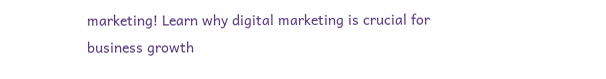marketing! Learn why digital marketing is crucial for business growth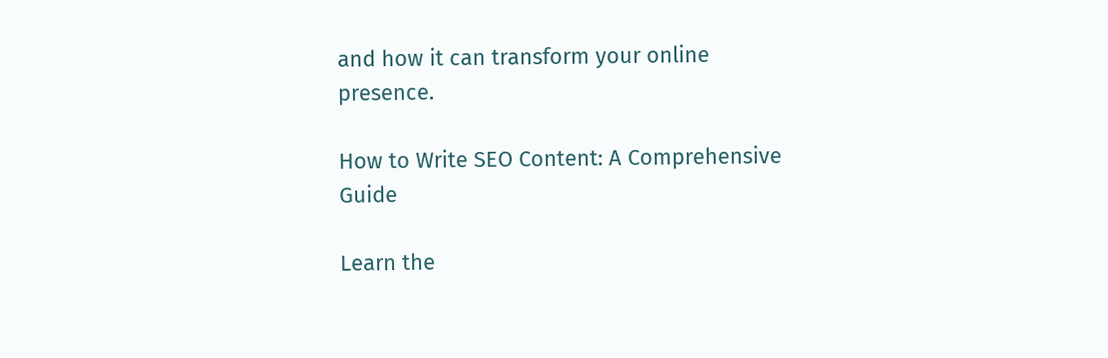and how it can transform your online presence.

How to Write SEO Content: A Comprehensive Guide

Learn the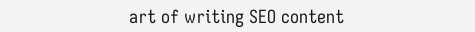art of writing SEO content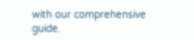with our comprehensive guide.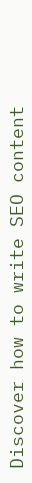Discover how to write SEO content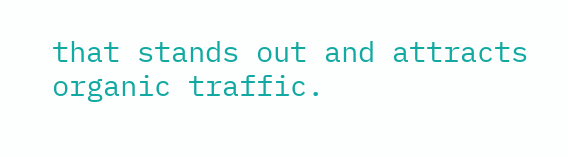that stands out and attracts organic traffic.